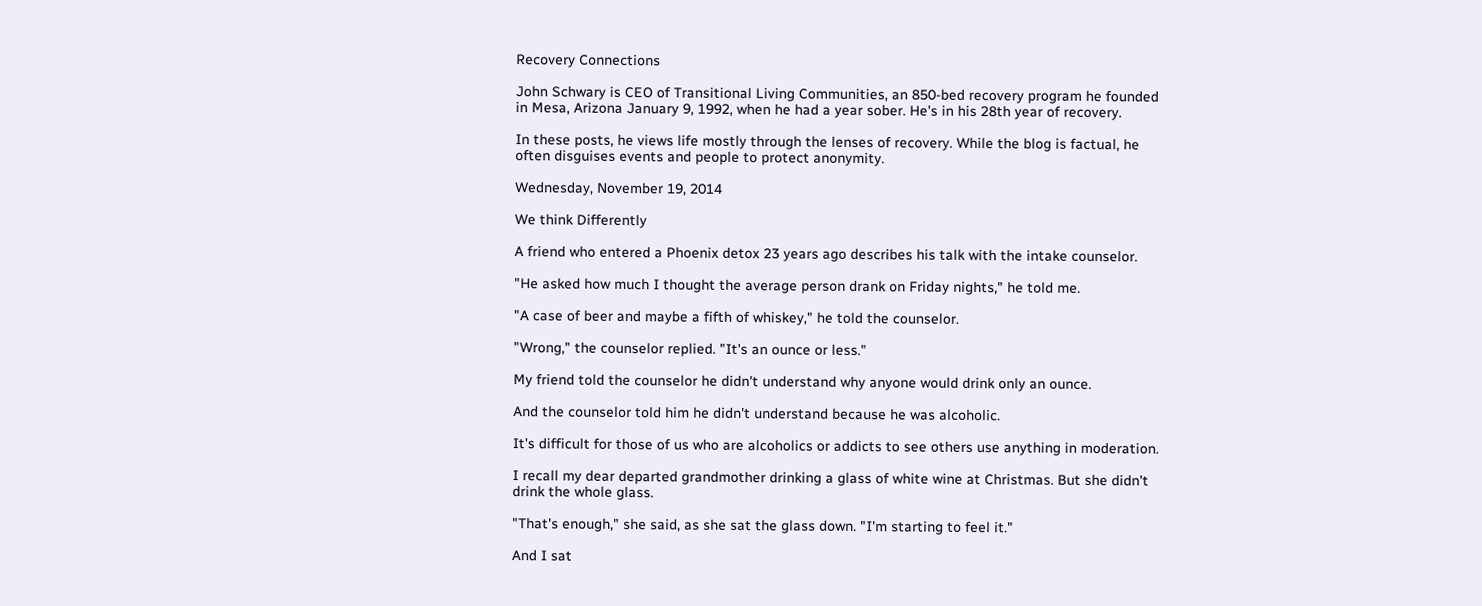Recovery Connections

John Schwary is CEO of Transitional Living Communities, an 850-bed recovery program he founded in Mesa, Arizona January 9, 1992, when he had a year sober. He's in his 28th year of recovery.

In these posts, he views life mostly through the lenses of recovery. While the blog is factual, he often disguises events and people to protect anonymity.

Wednesday, November 19, 2014

We think Differently

A friend who entered a Phoenix detox 23 years ago describes his talk with the intake counselor.

"He asked how much I thought the average person drank on Friday nights," he told me.

"A case of beer and maybe a fifth of whiskey," he told the counselor.

"Wrong," the counselor replied. "It's an ounce or less."

My friend told the counselor he didn't understand why anyone would drink only an ounce.

And the counselor told him he didn't understand because he was alcoholic.

It's difficult for those of us who are alcoholics or addicts to see others use anything in moderation.

I recall my dear departed grandmother drinking a glass of white wine at Christmas. But she didn't drink the whole glass.

"That's enough," she said, as she sat the glass down. "I'm starting to feel it."

And I sat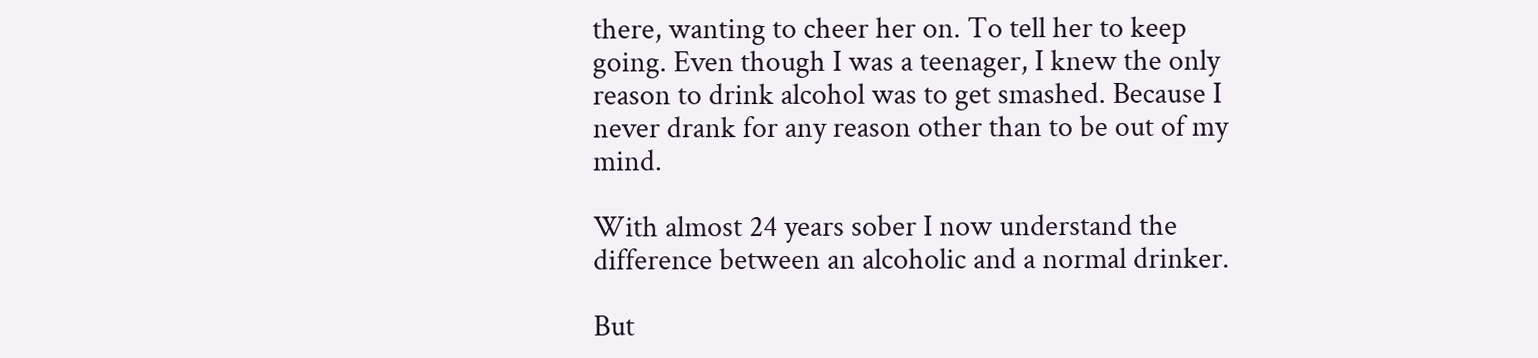there, wanting to cheer her on. To tell her to keep going. Even though I was a teenager, I knew the only reason to drink alcohol was to get smashed. Because I never drank for any reason other than to be out of my mind.

With almost 24 years sober I now understand the difference between an alcoholic and a normal drinker.

But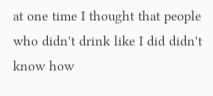at one time I thought that people who didn't drink like I did didn't know how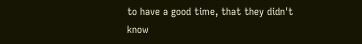to have a good time, that they didn't know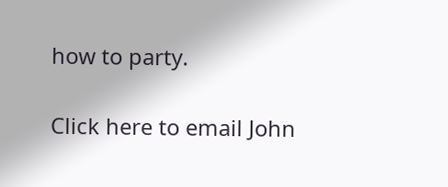how to party.

Click here to email John